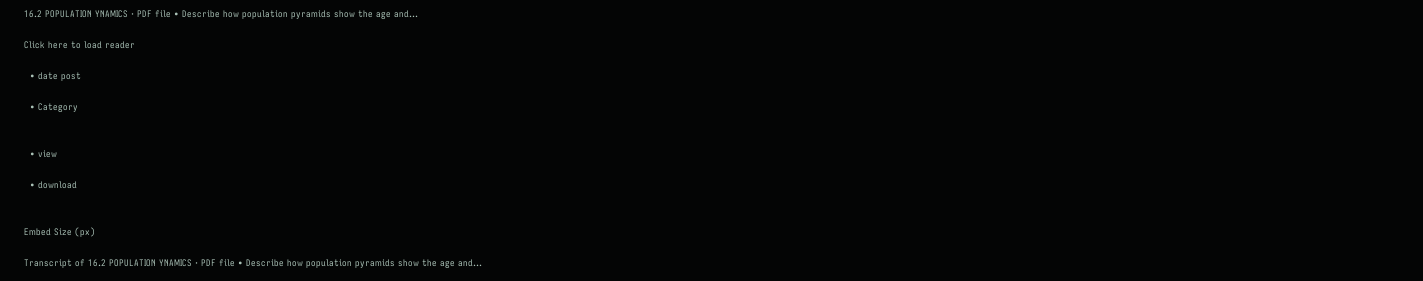16.2 POPULATION YNAMICS · PDF file • Describe how population pyramids show the age and...

Click here to load reader

  • date post

  • Category


  • view

  • download


Embed Size (px)

Transcript of 16.2 POPULATION YNAMICS · PDF file • Describe how population pyramids show the age and...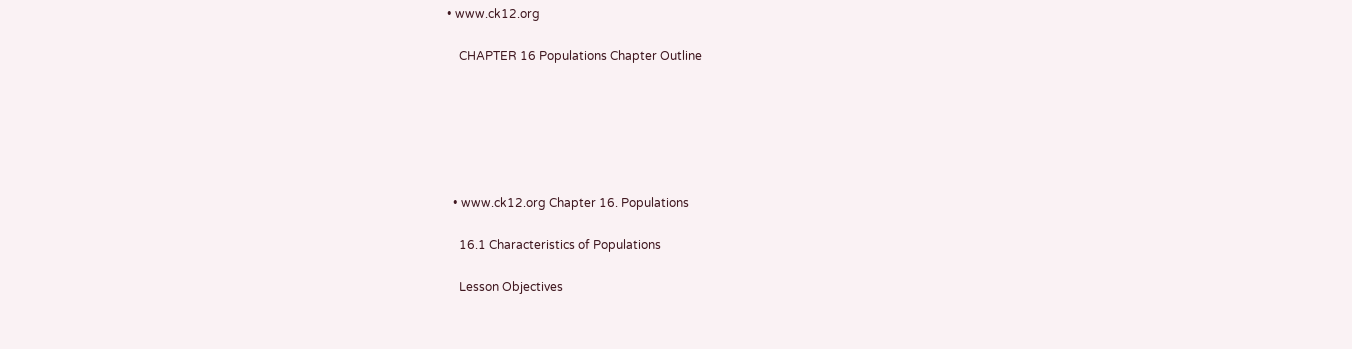• www.ck12.org

    CHAPTER 16 Populations Chapter Outline






  • www.ck12.org Chapter 16. Populations

    16.1 Characteristics of Populations

    Lesson Objectives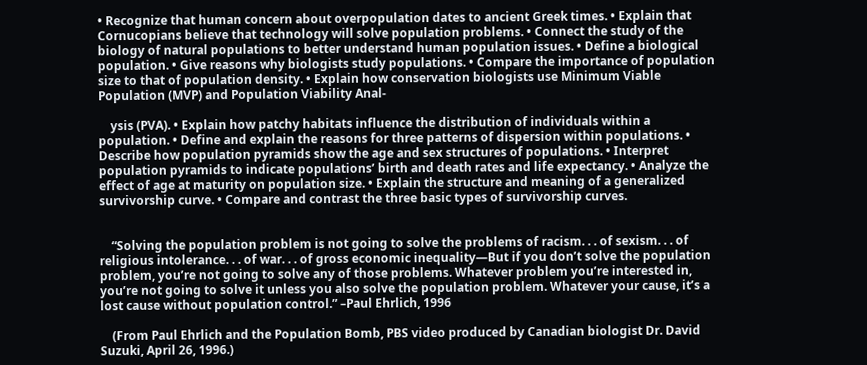• Recognize that human concern about overpopulation dates to ancient Greek times. • Explain that Cornucopians believe that technology will solve population problems. • Connect the study of the biology of natural populations to better understand human population issues. • Define a biological population. • Give reasons why biologists study populations. • Compare the importance of population size to that of population density. • Explain how conservation biologists use Minimum Viable Population (MVP) and Population Viability Anal-

    ysis (PVA). • Explain how patchy habitats influence the distribution of individuals within a population. • Define and explain the reasons for three patterns of dispersion within populations. • Describe how population pyramids show the age and sex structures of populations. • Interpret population pyramids to indicate populations’ birth and death rates and life expectancy. • Analyze the effect of age at maturity on population size. • Explain the structure and meaning of a generalized survivorship curve. • Compare and contrast the three basic types of survivorship curves.


    “Solving the population problem is not going to solve the problems of racism. . . of sexism. . . of religious intolerance. . . of war. . . of gross economic inequality—But if you don’t solve the population problem, you’re not going to solve any of those problems. Whatever problem you’re interested in, you’re not going to solve it unless you also solve the population problem. Whatever your cause, it’s a lost cause without population control.” –Paul Ehrlich, 1996

    (From Paul Ehrlich and the Population Bomb, PBS video produced by Canadian biologist Dr. David Suzuki, April 26, 1996.)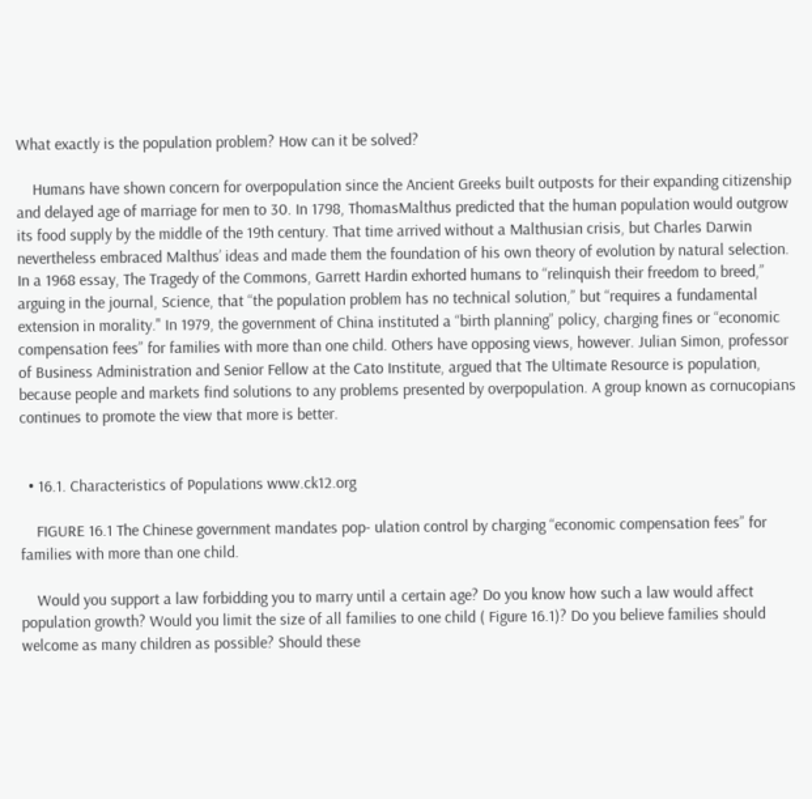What exactly is the population problem? How can it be solved?

    Humans have shown concern for overpopulation since the Ancient Greeks built outposts for their expanding citizenship and delayed age of marriage for men to 30. In 1798, ThomasMalthus predicted that the human population would outgrow its food supply by the middle of the 19th century. That time arrived without a Malthusian crisis, but Charles Darwin nevertheless embraced Malthus’ ideas and made them the foundation of his own theory of evolution by natural selection. In a 1968 essay, The Tragedy of the Commons, Garrett Hardin exhorted humans to “relinquish their freedom to breed,” arguing in the journal, Science, that “the population problem has no technical solution,” but “requires a fundamental extension in morality." In 1979, the government of China instituted a “birth planning” policy, charging fines or “economic compensation fees” for families with more than one child. Others have opposing views, however. Julian Simon, professor of Business Administration and Senior Fellow at the Cato Institute, argued that The Ultimate Resource is population, because people and markets find solutions to any problems presented by overpopulation. A group known as cornucopians continues to promote the view that more is better.


  • 16.1. Characteristics of Populations www.ck12.org

    FIGURE 16.1 The Chinese government mandates pop- ulation control by charging “economic compensation fees” for families with more than one child.

    Would you support a law forbidding you to marry until a certain age? Do you know how such a law would affect population growth? Would you limit the size of all families to one child ( Figure 16.1)? Do you believe families should welcome as many children as possible? Should these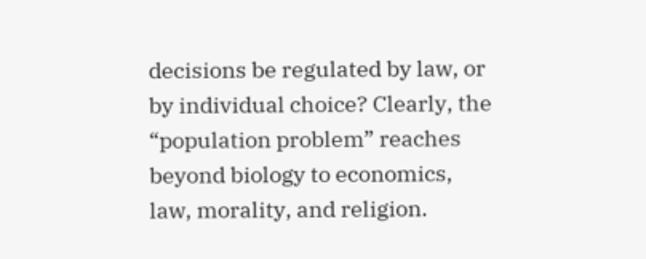decisions be regulated by law, or by individual choice? Clearly, the “population problem” reaches beyond biology to economics, law, morality, and religion.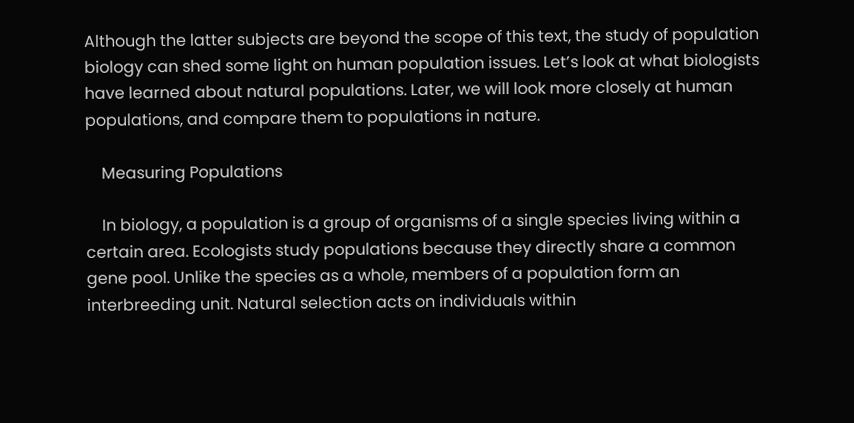Although the latter subjects are beyond the scope of this text, the study of population biology can shed some light on human population issues. Let’s look at what biologists have learned about natural populations. Later, we will look more closely at human populations, and compare them to populations in nature.

    Measuring Populations

    In biology, a population is a group of organisms of a single species living within a certain area. Ecologists study populations because they directly share a common gene pool. Unlike the species as a whole, members of a population form an interbreeding unit. Natural selection acts on individuals within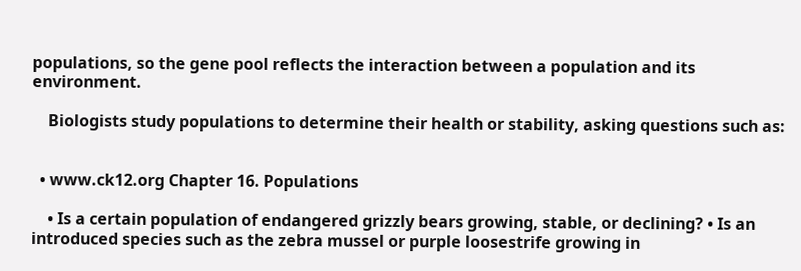populations, so the gene pool reflects the interaction between a population and its environment.

    Biologists study populations to determine their health or stability, asking questions such as:


  • www.ck12.org Chapter 16. Populations

    • Is a certain population of endangered grizzly bears growing, stable, or declining? • Is an introduced species such as the zebra mussel or purple loosestrife growing in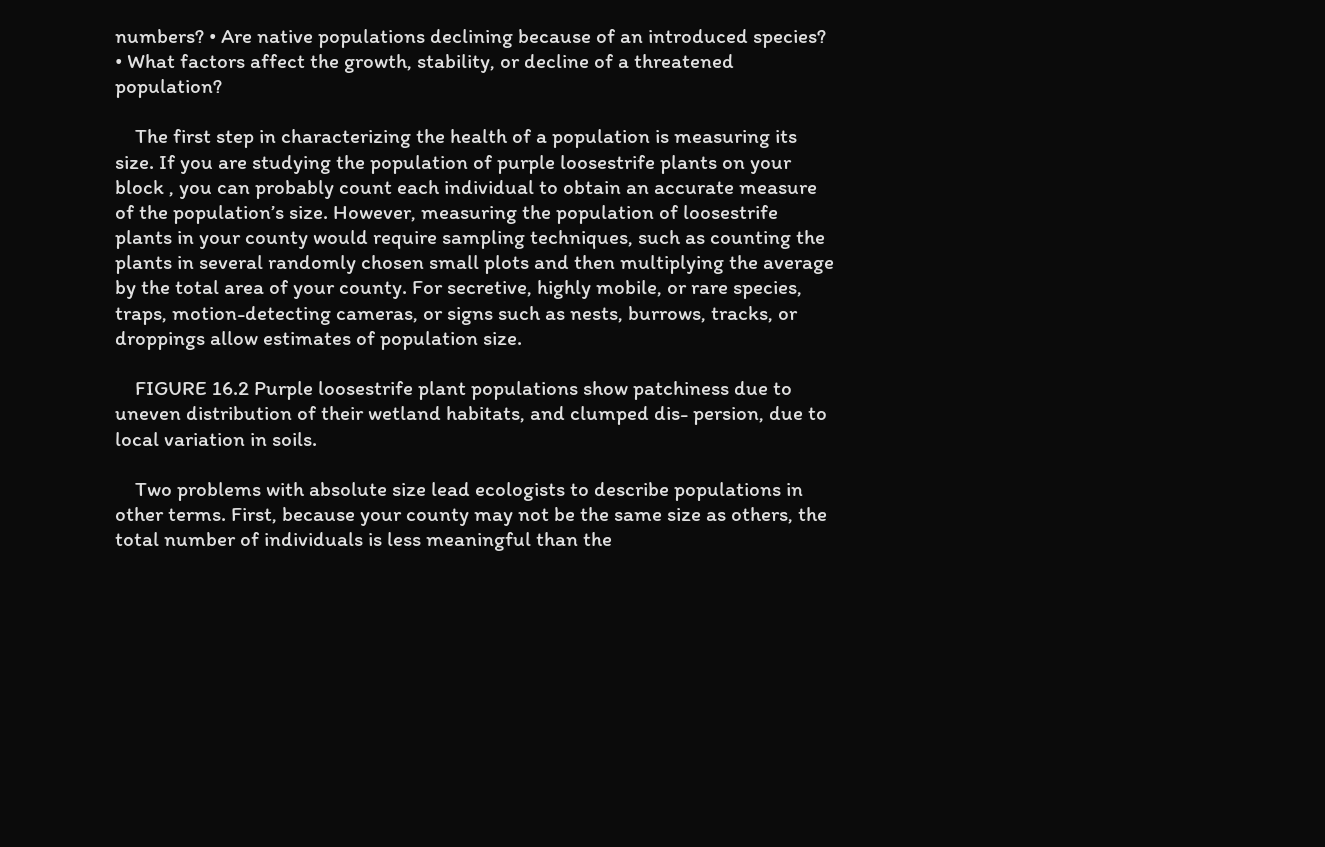numbers? • Are native populations declining because of an introduced species? • What factors affect the growth, stability, or decline of a threatened population?

    The first step in characterizing the health of a population is measuring its size. If you are studying the population of purple loosestrife plants on your block , you can probably count each individual to obtain an accurate measure of the population’s size. However, measuring the population of loosestrife plants in your county would require sampling techniques, such as counting the plants in several randomly chosen small plots and then multiplying the average by the total area of your county. For secretive, highly mobile, or rare species, traps, motion-detecting cameras, or signs such as nests, burrows, tracks, or droppings allow estimates of population size.

    FIGURE 16.2 Purple loosestrife plant populations show patchiness due to uneven distribution of their wetland habitats, and clumped dis- persion, due to local variation in soils.

    Two problems with absolute size lead ecologists to describe populations in other terms. First, because your county may not be the same size as others, the total number of individuals is less meaningful than the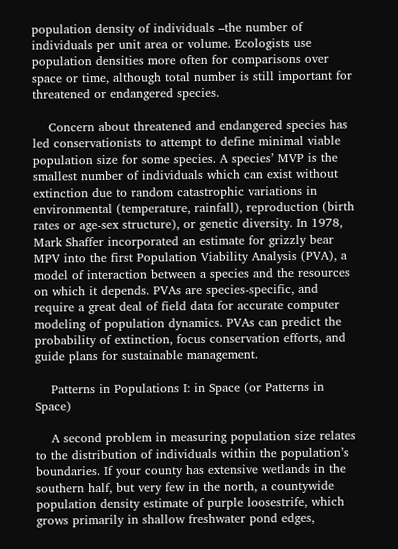population density of individuals –the number of individuals per unit area or volume. Ecologists use population densities more often for comparisons over space or time, although total number is still important for threatened or endangered species.

    Concern about threatened and endangered species has led conservationists to attempt to define minimal viable population size for some species. A species’ MVP is the smallest number of individuals which can exist without extinction due to random catastrophic variations in environmental (temperature, rainfall), reproduction (birth rates or age-sex structure), or genetic diversity. In 1978, Mark Shaffer incorporated an estimate for grizzly bear MPV into the first Population Viability Analysis (PVA), a model of interaction between a species and the resources on which it depends. PVAs are species-specific, and require a great deal of field data for accurate computer modeling of population dynamics. PVAs can predict the probability of extinction, focus conservation efforts, and guide plans for sustainable management.

    Patterns in Populations I: in Space (or Patterns in Space)

    A second problem in measuring population size relates to the distribution of individuals within the population’s boundaries. If your county has extensive wetlands in the southern half, but very few in the north, a countywide population density estimate of purple loosestrife, which grows primarily in shallow freshwater pond edges,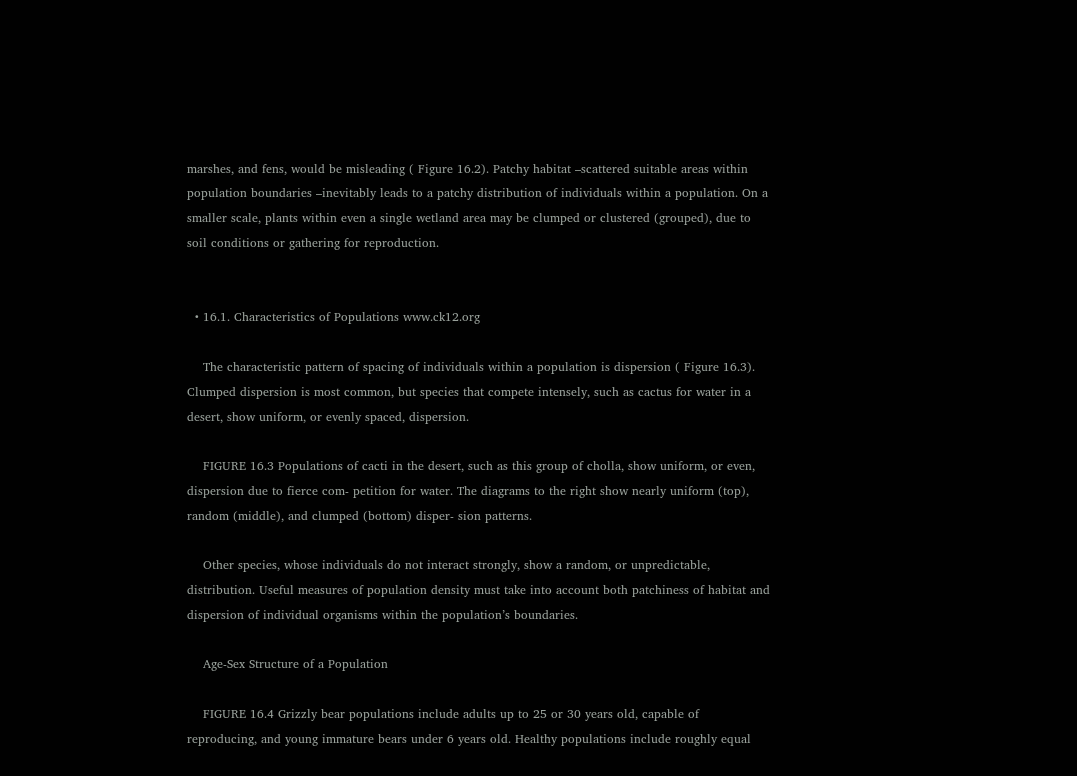marshes, and fens, would be misleading ( Figure 16.2). Patchy habitat –scattered suitable areas within population boundaries –inevitably leads to a patchy distribution of individuals within a population. On a smaller scale, plants within even a single wetland area may be clumped or clustered (grouped), due to soil conditions or gathering for reproduction.


  • 16.1. Characteristics of Populations www.ck12.org

    The characteristic pattern of spacing of individuals within a population is dispersion ( Figure 16.3). Clumped dispersion is most common, but species that compete intensely, such as cactus for water in a desert, show uniform, or evenly spaced, dispersion.

    FIGURE 16.3 Populations of cacti in the desert, such as this group of cholla, show uniform, or even, dispersion due to fierce com- petition for water. The diagrams to the right show nearly uniform (top), random (middle), and clumped (bottom) disper- sion patterns.

    Other species, whose individuals do not interact strongly, show a random, or unpredictable, distribution. Useful measures of population density must take into account both patchiness of habitat and dispersion of individual organisms within the population’s boundaries.

    Age-Sex Structure of a Population

    FIGURE 16.4 Grizzly bear populations include adults up to 25 or 30 years old, capable of reproducing, and young immature bears under 6 years old. Healthy populations include roughly equal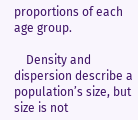proportions of each age group.

    Density and dispersion describe a population’s size, but size is not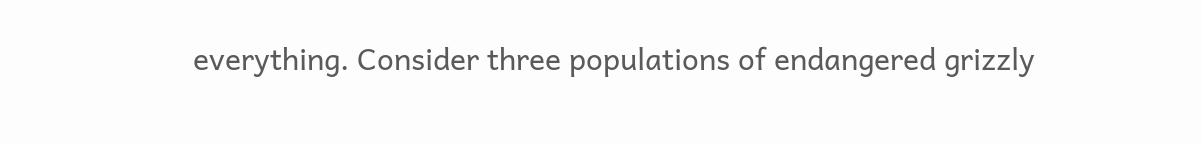everything. Consider three populations of endangered grizzly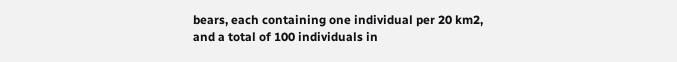bears, each containing one individual per 20 km2, and a total of 100 individuals in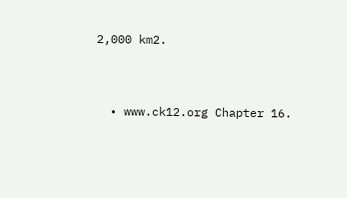2,000 km2.


  • www.ck12.org Chapter 16.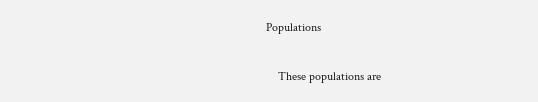Populations

    These populations are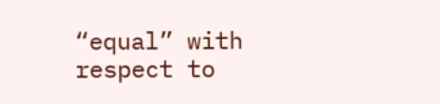“equal” with respect to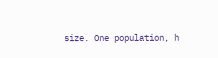size. One population, h